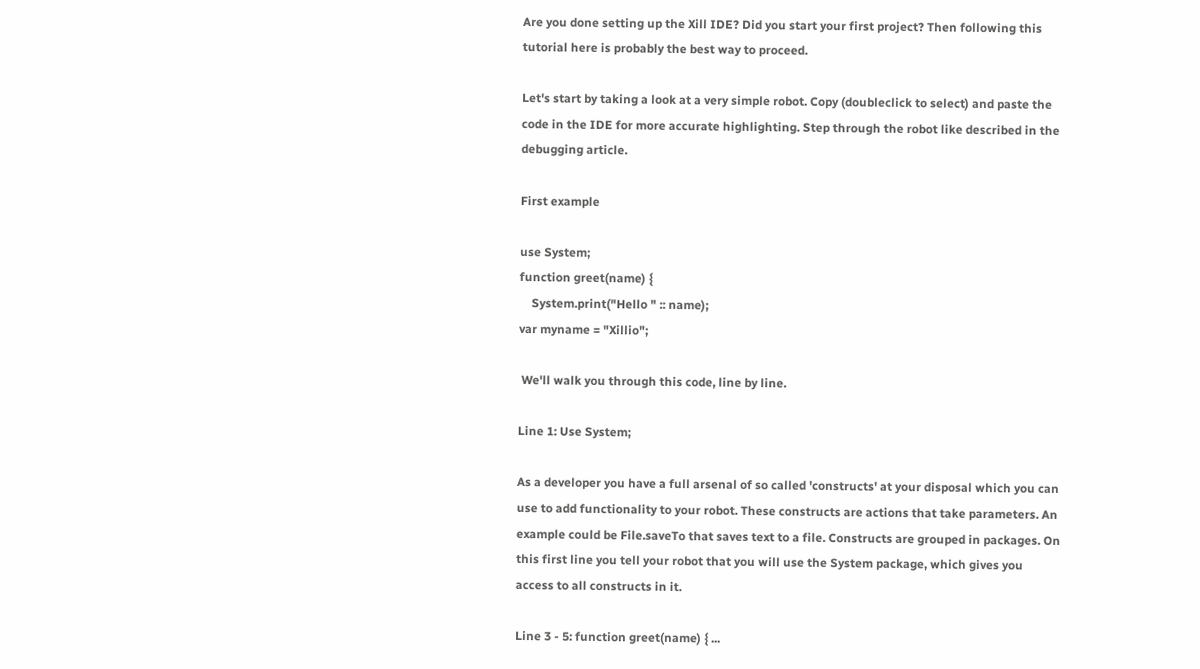Are you done setting up the Xill IDE? Did you start your first project? Then following this tutorial here is probably the best way to proceed.

Let's start by taking a look at a very simple robot. Copy (doubleclick to select) and paste the code in the IDE for more accurate highlighting. Step through the robot like described in the debugging article.

First example

use System;
function greet(name) {
    System.print("Hello " :: name);
var myname = "Xillio";

 We'll walk you through this code, line by line.

Line 1: Use System;

As a developer you have a full arsenal of so called 'constructs' at your disposal which you can use to add functionality to your robot. These constructs are actions that take parameters. An example could be File.saveTo that saves text to a file. Constructs are grouped in packages. On this first line you tell your robot that you will use the System package, which gives you access to all constructs in it.

Line 3 - 5: function greet(name) { ...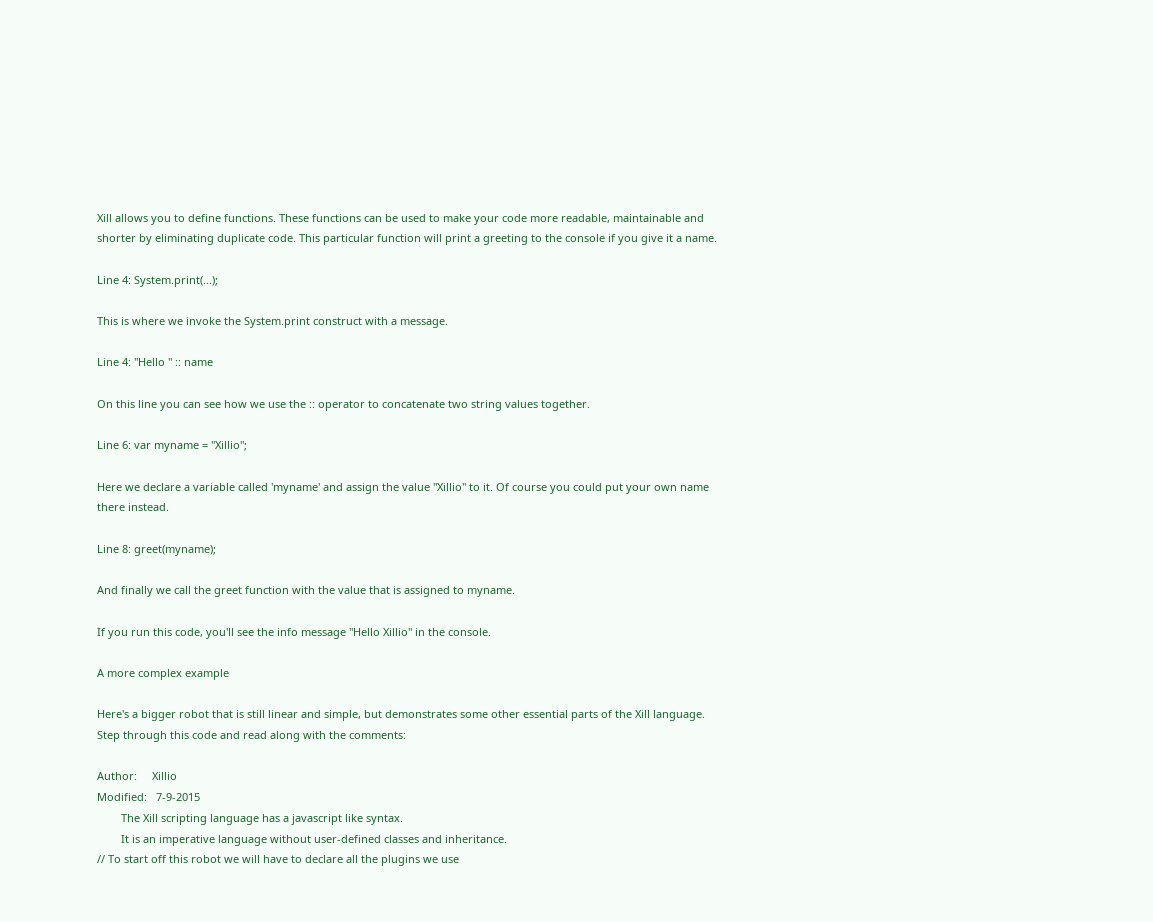Xill allows you to define functions. These functions can be used to make your code more readable, maintainable and shorter by eliminating duplicate code. This particular function will print a greeting to the console if you give it a name.

Line 4: System.print(...);

This is where we invoke the System.print construct with a message.

Line 4: "Hello " :: name

On this line you can see how we use the :: operator to concatenate two string values together.

Line 6: var myname = "Xillio";

Here we declare a variable called 'myname' and assign the value "Xillio" to it. Of course you could put your own name there instead.

Line 8: greet(myname);

And finally we call the greet function with the value that is assigned to myname.

If you run this code, you'll see the info message "Hello Xillio" in the console.

A more complex example

Here's a bigger robot that is still linear and simple, but demonstrates some other essential parts of the Xill language. Step through this code and read along with the comments:

Author:     Xillio
Modified:   7-9-2015
        The Xill scripting language has a javascript like syntax.
        It is an imperative language without user-defined classes and inheritance.
// To start off this robot we will have to declare all the plugins we use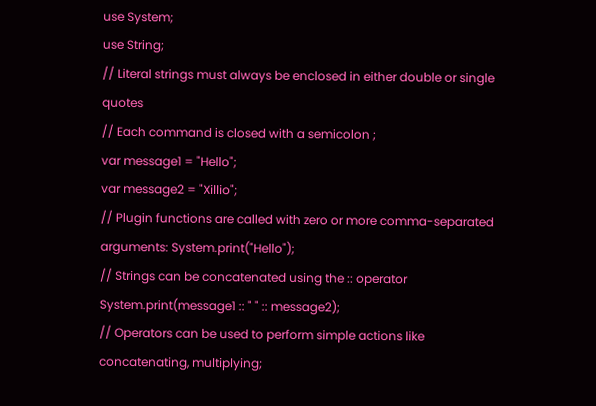use System;
use String;
// Literal strings must always be enclosed in either double or single quotes
// Each command is closed with a semicolon ;
var message1 = "Hello";
var message2 = "Xillio";
// Plugin functions are called with zero or more comma-separated arguments: System.print("Hello");
// Strings can be concatenated using the :: operator
System.print(message1 :: " " :: message2);
// Operators can be used to perform simple actions like concatenating, multiplying;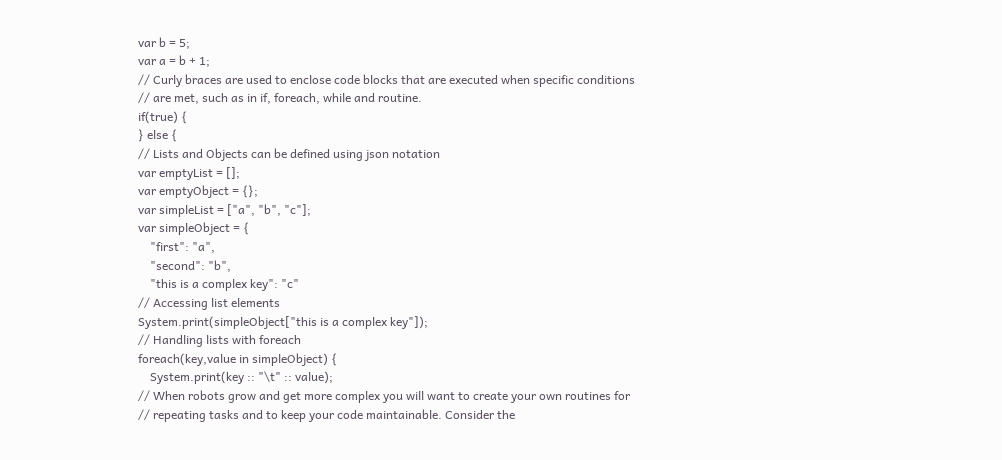var b = 5;
var a = b + 1;
// Curly braces are used to enclose code blocks that are executed when specific conditions
// are met, such as in if, foreach, while and routine.
if(true) {
} else {
// Lists and Objects can be defined using json notation
var emptyList = [];
var emptyObject = {};
var simpleList = ["a", "b", "c"];
var simpleObject = {
    "first": "a",
    "second": "b",
    "this is a complex key": "c"
// Accessing list elements
System.print(simpleObject["this is a complex key"]);
// Handling lists with foreach
foreach(key,value in simpleObject) {
    System.print(key :: "\t" :: value);
// When robots grow and get more complex you will want to create your own routines for
// repeating tasks and to keep your code maintainable. Consider the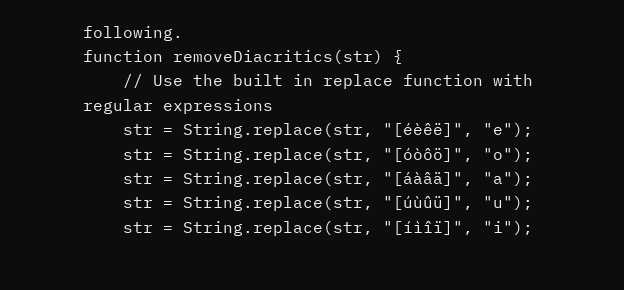following.
function removeDiacritics(str) {
    // Use the built in replace function with regular expressions
    str = String.replace(str, "[éèêë]", "e");
    str = String.replace(str, "[óòôö]", "o");
    str = String.replace(str, "[áàâä]", "a");
    str = String.replace(str, "[úùûü]", "u");
    str = String.replace(str, "[íìîï]", "i");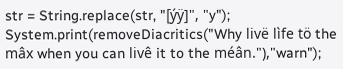str = String.replace(str, "[ýÿ]", "y");
System.print(removeDiacritics("Why livë lìfe tö the mâx when you can livê it to the méân."),"warn");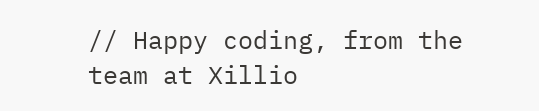// Happy coding, from the team at Xillio